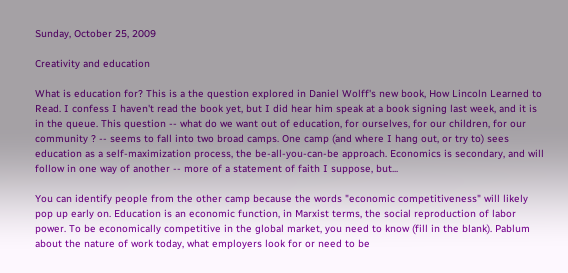Sunday, October 25, 2009

Creativity and education

What is education for? This is a the question explored in Daniel Wolff's new book, How Lincoln Learned to Read. I confess I haven't read the book yet, but I did hear him speak at a book signing last week, and it is in the queue. This question -- what do we want out of education, for ourselves, for our children, for our community ? -- seems to fall into two broad camps. One camp (and where I hang out, or try to) sees education as a self-maximization process, the be-all-you-can-be approach. Economics is secondary, and will follow in one way of another -- more of a statement of faith I suppose, but...

You can identify people from the other camp because the words "economic competitiveness" will likely pop up early on. Education is an economic function, in Marxist terms, the social reproduction of labor power. To be economically competitive in the global market, you need to know (fill in the blank). Pablum about the nature of work today, what employers look for or need to be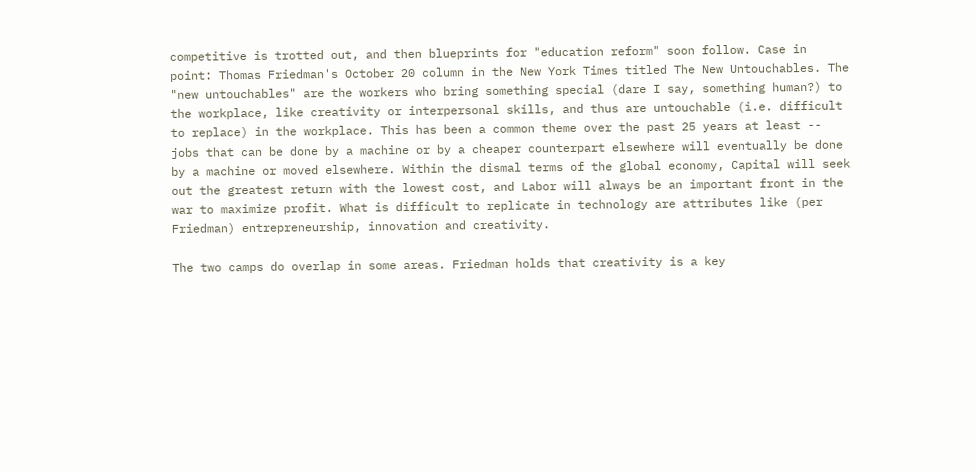competitive is trotted out, and then blueprints for "education reform" soon follow. Case in point: Thomas Friedman's October 20 column in the New York Times titled The New Untouchables. The "new untouchables" are the workers who bring something special (dare I say, something human?) to the workplace, like creativity or interpersonal skills, and thus are untouchable (i.e. difficult to replace) in the workplace. This has been a common theme over the past 25 years at least -- jobs that can be done by a machine or by a cheaper counterpart elsewhere will eventually be done by a machine or moved elsewhere. Within the dismal terms of the global economy, Capital will seek out the greatest return with the lowest cost, and Labor will always be an important front in the war to maximize profit. What is difficult to replicate in technology are attributes like (per Friedman) entrepreneurship, innovation and creativity.

The two camps do overlap in some areas. Friedman holds that creativity is a key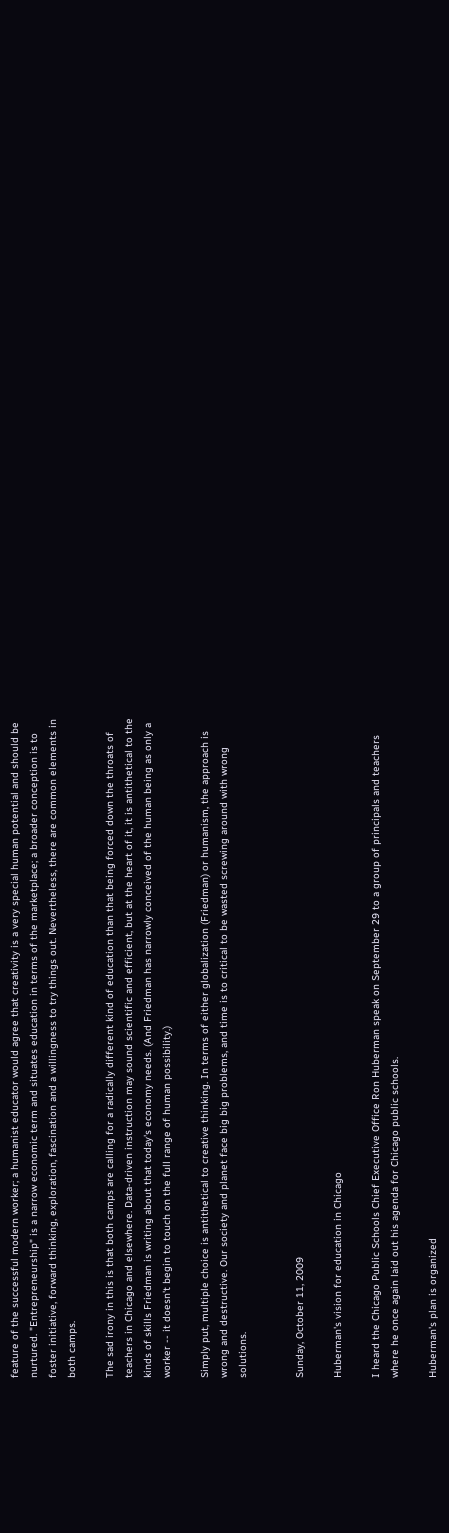feature of the successful modern worker; a humanist educator would agree that creativity is a very special human potential and should be nurtured. "Entrepreneurship" is a narrow economic term and situates education in terms of the marketplace; a broader conception is to foster initiative, forward thinking, exploration, fascination and a willingness to try things out. Nevertheless, there are common elements in both camps.

The sad irony in this is that both camps are calling for a radically different kind of education than that being forced down the throats of teachers in Chicago and elsewhere. Data-driven instruction may sound scientific and efficient, but at the heart of it, it is antithetical to the kinds of skills Friedman is writing about that today's economy needs. (And Friedman has narrowly conceived of the human being as only a worker -- it doesn't begin to touch on the full range of human possibility.)

Simply put, multiple choice is antithetical to creative thinking. In terms of either globalization (Friedman) or humanism, the approach is wrong and destructive. Our society and planet face big big problems, and time is to critical to be wasted screwing around with wrong solutions.


Sunday, October 11, 2009

Huberman's vision for education in Chicago

I heard the Chicago Public Schools Chief Executive Office Ron Huberman speak on September 29 to a group of principals and teachers where he once again laid out his agenda for Chicago public schools.

Huberman's plan is organized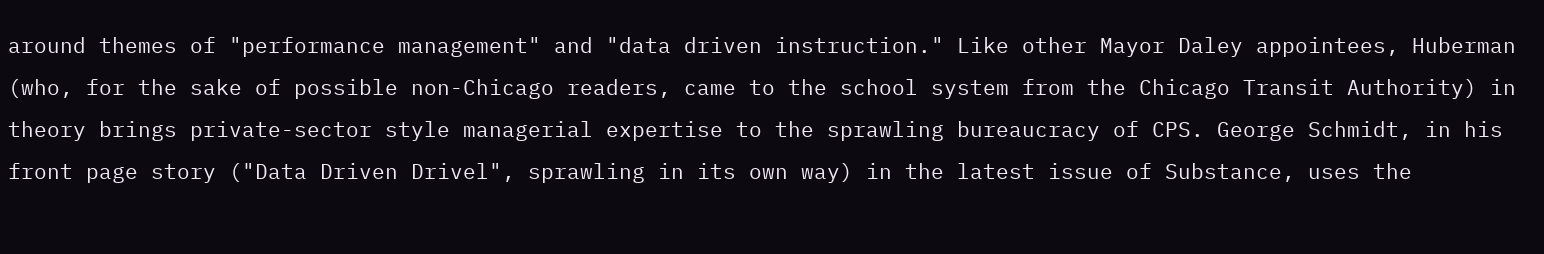around themes of "performance management" and "data driven instruction." Like other Mayor Daley appointees, Huberman (who, for the sake of possible non-Chicago readers, came to the school system from the Chicago Transit Authority) in theory brings private-sector style managerial expertise to the sprawling bureaucracy of CPS. George Schmidt, in his front page story ("Data Driven Drivel", sprawling in its own way) in the latest issue of Substance, uses the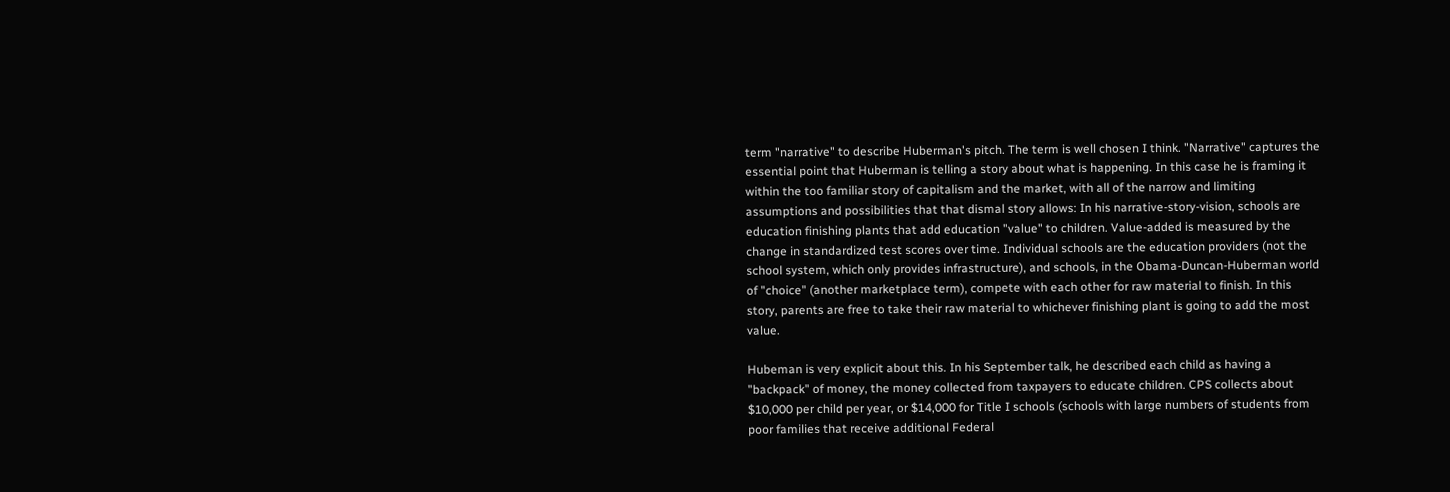term "narrative" to describe Huberman's pitch. The term is well chosen I think. "Narrative" captures the essential point that Huberman is telling a story about what is happening. In this case he is framing it within the too familiar story of capitalism and the market, with all of the narrow and limiting assumptions and possibilities that that dismal story allows: In his narrative-story-vision, schools are education finishing plants that add education "value" to children. Value-added is measured by the change in standardized test scores over time. Individual schools are the education providers (not the school system, which only provides infrastructure), and schools, in the Obama-Duncan-Huberman world of "choice" (another marketplace term), compete with each other for raw material to finish. In this story, parents are free to take their raw material to whichever finishing plant is going to add the most value.

Hubeman is very explicit about this. In his September talk, he described each child as having a "backpack" of money, the money collected from taxpayers to educate children. CPS collects about $10,000 per child per year, or $14,000 for Title I schools (schools with large numbers of students from poor families that receive additional Federal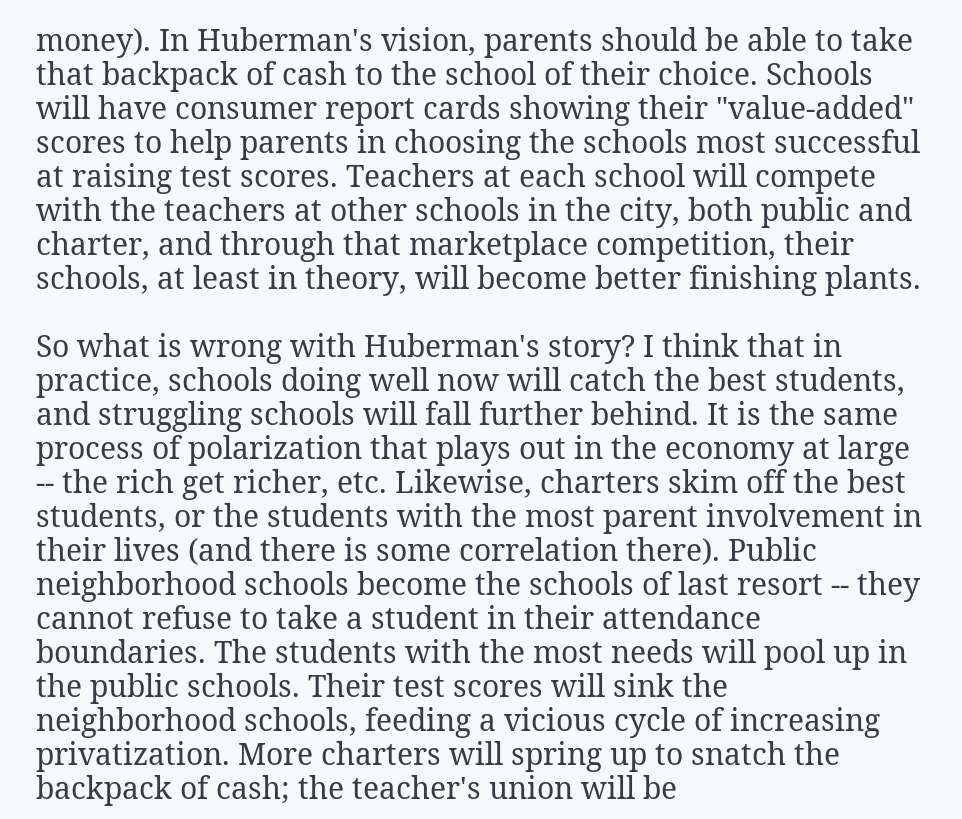money). In Huberman's vision, parents should be able to take that backpack of cash to the school of their choice. Schools will have consumer report cards showing their "value-added" scores to help parents in choosing the schools most successful at raising test scores. Teachers at each school will compete with the teachers at other schools in the city, both public and charter, and through that marketplace competition, their schools, at least in theory, will become better finishing plants.

So what is wrong with Huberman's story? I think that in practice, schools doing well now will catch the best students, and struggling schools will fall further behind. It is the same process of polarization that plays out in the economy at large -- the rich get richer, etc. Likewise, charters skim off the best students, or the students with the most parent involvement in their lives (and there is some correlation there). Public neighborhood schools become the schools of last resort -- they cannot refuse to take a student in their attendance boundaries. The students with the most needs will pool up in the public schools. Their test scores will sink the neighborhood schools, feeding a vicious cycle of increasing privatization. More charters will spring up to snatch the backpack of cash; the teacher's union will be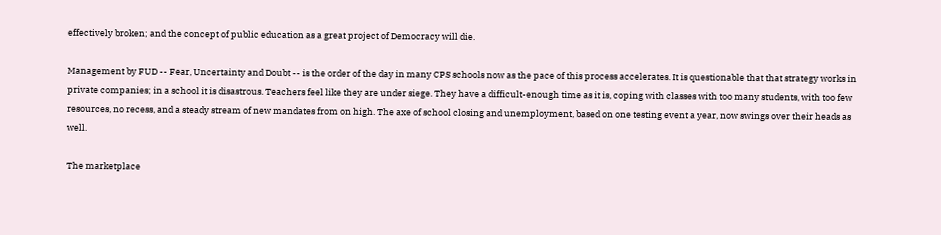effectively broken; and the concept of public education as a great project of Democracy will die.

Management by FUD -- Fear, Uncertainty and Doubt -- is the order of the day in many CPS schools now as the pace of this process accelerates. It is questionable that that strategy works in private companies; in a school it is disastrous. Teachers feel like they are under siege. They have a difficult-enough time as it is, coping with classes with too many students, with too few resources, no recess, and a steady stream of new mandates from on high. The axe of school closing and unemployment, based on one testing event a year, now swings over their heads as well.

The marketplace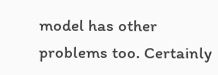model has other problems too. Certainly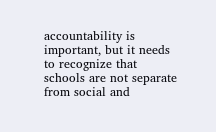accountability is important, but it needs to recognize that schools are not separate from social and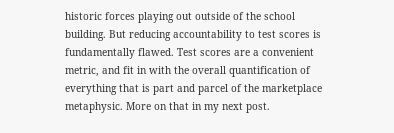historic forces playing out outside of the school building. But reducing accountability to test scores is fundamentally flawed. Test scores are a convenient metric, and fit in with the overall quantification of everything that is part and parcel of the marketplace metaphysic. More on that in my next post.